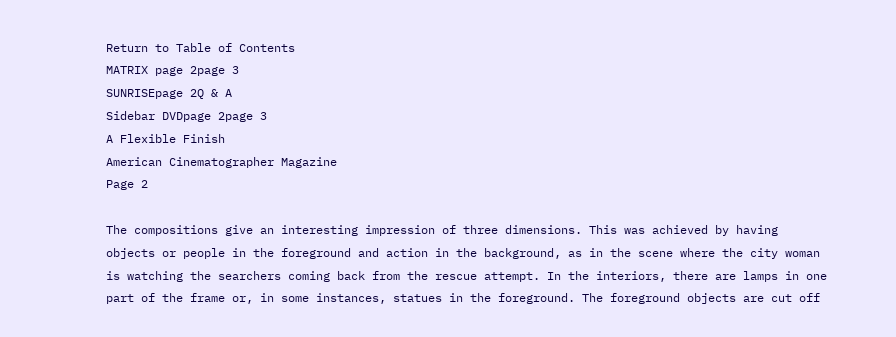Return to Table of Contents
MATRIX page 2page 3
SUNRISEpage 2Q & A
Sidebar DVDpage 2page 3
A Flexible Finish
American Cinematographer Magazine
Page 2

The compositions give an interesting impression of three dimensions. This was achieved by having objects or people in the foreground and action in the background, as in the scene where the city woman is watching the searchers coming back from the rescue attempt. In the interiors, there are lamps in one part of the frame or, in some instances, statues in the foreground. The foreground objects are cut off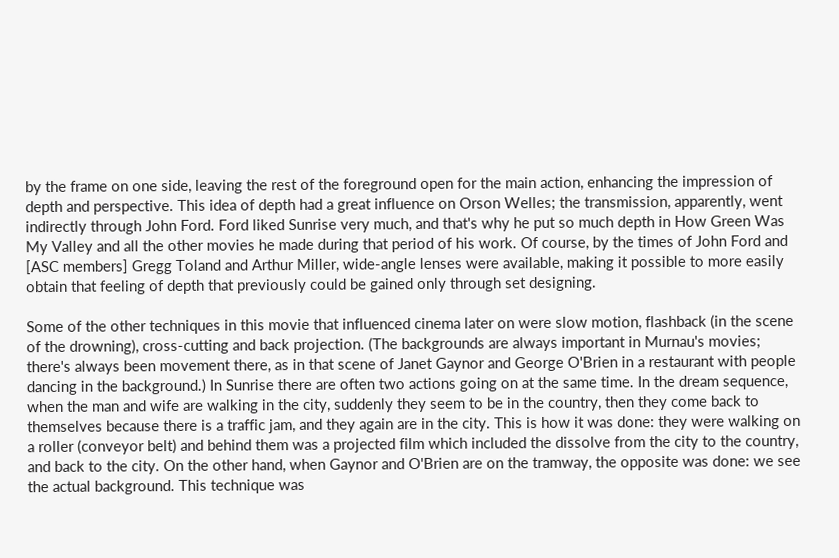by the frame on one side, leaving the rest of the foreground open for the main action, enhancing the impression of depth and perspective. This idea of depth had a great influence on Orson Welles; the transmission, apparently, went indirectly through John Ford. Ford liked Sunrise very much, and that's why he put so much depth in How Green Was My Valley and all the other movies he made during that period of his work. Of course, by the times of John Ford and [ASC members] Gregg Toland and Arthur Miller, wide-angle lenses were available, making it possible to more easily obtain that feeling of depth that previously could be gained only through set designing.

Some of the other techniques in this movie that influenced cinema later on were slow motion, flashback (in the scene of the drowning), cross-cutting and back projection. (The backgrounds are always important in Murnau's movies; there's always been movement there, as in that scene of Janet Gaynor and George O'Brien in a restaurant with people dancing in the background.) In Sunrise there are often two actions going on at the same time. In the dream sequence, when the man and wife are walking in the city, suddenly they seem to be in the country, then they come back to themselves because there is a traffic jam, and they again are in the city. This is how it was done: they were walking on a roller (conveyor belt) and behind them was a projected film which included the dissolve from the city to the country, and back to the city. On the other hand, when Gaynor and O'Brien are on the tramway, the opposite was done: we see the actual background. This technique was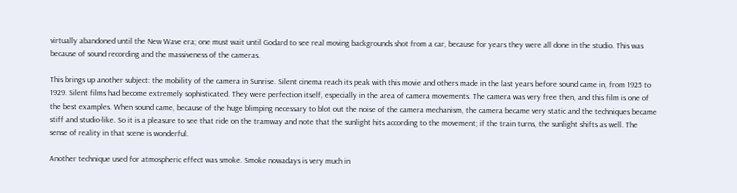virtually abandoned until the New Wave era; one must wait until Godard to see real moving backgrounds shot from a car, because for years they were all done in the studio. This was because of sound recording and the massiveness of the cameras.

This brings up another subject: the mobility of the camera in Sunrise. Silent cinema reach its peak with this movie and others made in the last years before sound came in, from 1925 to 1929. Silent films had become extremely sophisticated. They were perfection itself, especially in the area of camera movements. The camera was very free then, and this film is one of the best examples. When sound came, because of the huge blimping necessary to blot out the noise of the camera mechanism, the camera became very static and the techniques became stiff and studio-like. So it is a pleasure to see that ride on the tramway and note that the sunlight hits according to the movement; if the train turns, the sunlight shifts as well. The sense of reality in that scene is wonderful.

Another technique used for atmospheric effect was smoke. Smoke nowadays is very much in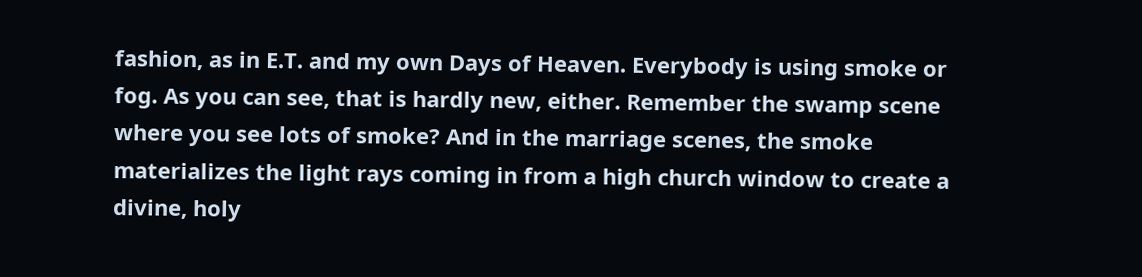fashion, as in E.T. and my own Days of Heaven. Everybody is using smoke or fog. As you can see, that is hardly new, either. Remember the swamp scene where you see lots of smoke? And in the marriage scenes, the smoke materializes the light rays coming in from a high church window to create a divine, holy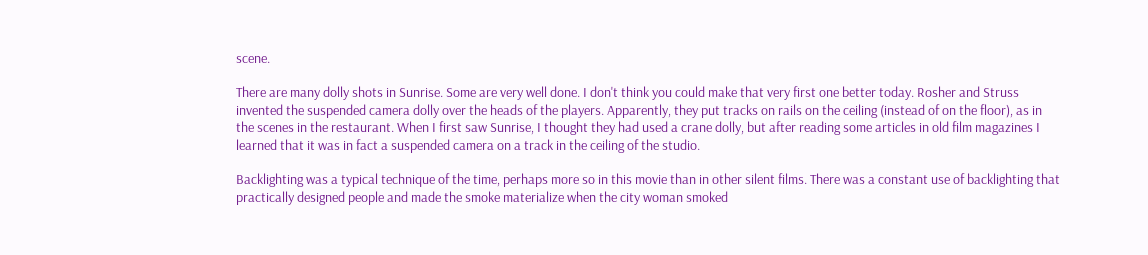scene.

There are many dolly shots in Sunrise. Some are very well done. I don't think you could make that very first one better today. Rosher and Struss invented the suspended camera dolly over the heads of the players. Apparently, they put tracks on rails on the ceiling (instead of on the floor), as in the scenes in the restaurant. When I first saw Sunrise, I thought they had used a crane dolly, but after reading some articles in old film magazines I learned that it was in fact a suspended camera on a track in the ceiling of the studio.

Backlighting was a typical technique of the time, perhaps more so in this movie than in other silent films. There was a constant use of backlighting that practically designed people and made the smoke materialize when the city woman smoked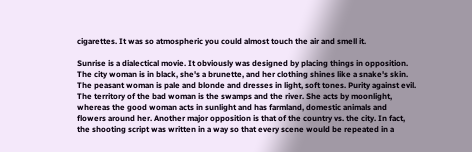cigarettes. It was so atmospheric you could almost touch the air and smell it.

Sunrise is a dialectical movie. It obviously was designed by placing things in opposition. The city woman is in black, she's a brunette, and her clothing shines like a snake's skin. The peasant woman is pale and blonde and dresses in light, soft tones. Purity against evil. The territory of the bad woman is the swamps and the river. She acts by moonlight, whereas the good woman acts in sunlight and has farmland, domestic animals and flowers around her. Another major opposition is that of the country vs. the city. In fact, the shooting script was written in a way so that every scene would be repeated in a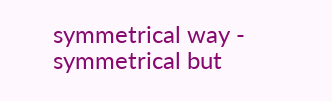symmetrical way - symmetrical but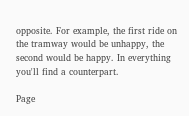opposite. For example, the first ride on the tramway would be unhappy, the second would be happy. In everything you'll find a counterpart.

Page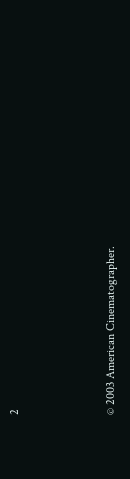2



© 2003 American Cinematographer.